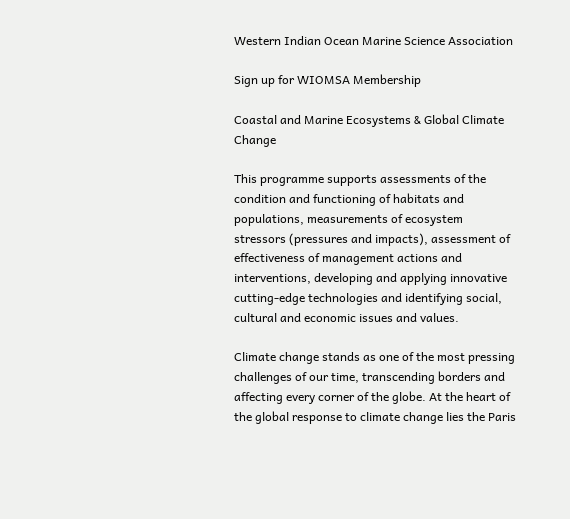Western Indian Ocean Marine Science Association

Sign up for WIOMSA Membership

Coastal and Marine Ecosystems & Global Climate Change

This programme supports assessments of the condition and functioning of habitats and populations, measurements of ecosystem stressors (pressures and impacts), assessment of effectiveness of management actions and interventions, developing and applying innovative cutting-edge technologies and identifying social, cultural and economic issues and values.

Climate change stands as one of the most pressing challenges of our time, transcending borders and affecting every corner of the globe. At the heart of the global response to climate change lies the Paris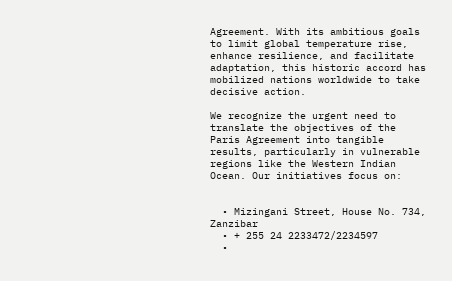Agreement. With its ambitious goals to limit global temperature rise, enhance resilience, and facilitate adaptation, this historic accord has mobilized nations worldwide to take decisive action.

We recognize the urgent need to translate the objectives of the Paris Agreement into tangible results, particularly in vulnerable regions like the Western Indian Ocean. Our initiatives focus on:


  • Mizingani Street, House No. 734, Zanzibar
  • + 255 24 2233472/2234597
  •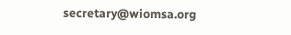secretary@wiomsa.org